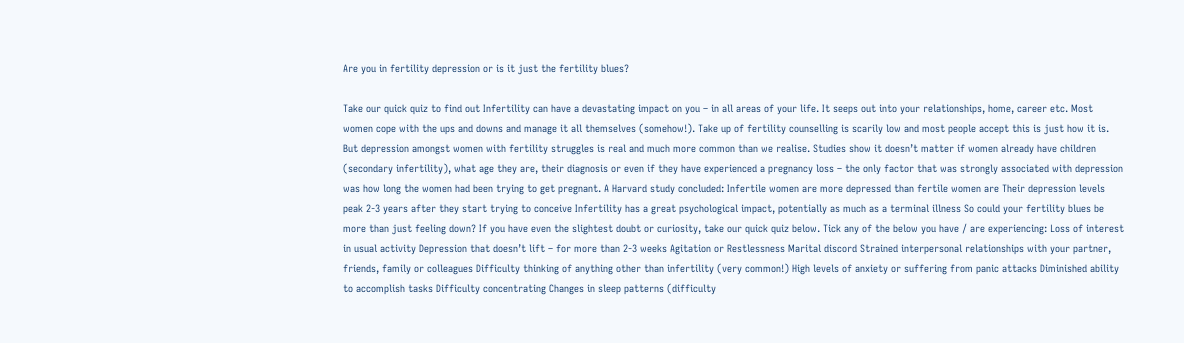Are you in fertility depression or is it just the fertility blues?

Take our quick quiz to find out Infertility can have a devastating impact on you – in all areas of your life. It seeps out into your relationships, home, career etc. Most women cope with the ups and downs and manage it all themselves (somehow!). Take up of fertility counselling is scarily low and most people accept this is just how it is. But depression amongst women with fertility struggles is real and much more common than we realise. Studies show it doesn’t matter if women already have children (secondary infertility), what age they are, their diagnosis or even if they have experienced a pregnancy loss – the only factor that was strongly associated with depression was how long the women had been trying to get pregnant. A Harvard study concluded: Infertile women are more depressed than fertile women are Their depression levels peak 2-3 years after they start trying to conceive Infertility has a great psychological impact, potentially as much as a terminal illness So could your fertility blues be more than just feeling down? If you have even the slightest doubt or curiosity, take our quick quiz below. Tick any of the below you have / are experiencing: Loss of interest in usual activity Depression that doesn’t lift – for more than 2-3 weeks Agitation or Restlessness Marital discord Strained interpersonal relationships with your partner, friends, family or colleagues Difficulty thinking of anything other than infertility (very common!) High levels of anxiety or suffering from panic attacks Diminished ability to accomplish tasks Difficulty concentrating Changes in sleep patterns (difficulty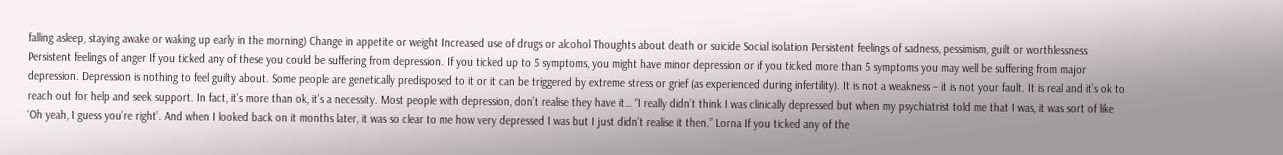falling asleep, staying awake or waking up early in the morning) Change in appetite or weight Increased use of drugs or alcohol Thoughts about death or suicide Social isolation Persistent feelings of sadness, pessimism, guilt or worthlessness Persistent feelings of anger If you ticked any of these you could be suffering from depression. If you ticked up to 5 symptoms, you might have minor depression or if you ticked more than 5 symptoms you may well be suffering from major depression. Depression is nothing to feel guilty about. Some people are genetically predisposed to it or it can be triggered by extreme stress or grief (as experienced during infertility). It is not a weakness – it is not your fault. It is real and it’s ok to reach out for help and seek support. In fact, it’s more than ok, it’s a necessity. Most people with depression, don’t realise they have it… “I really didn’t think I was clinically depressed but when my psychiatrist told me that I was, it was sort of like ‘Oh yeah, I guess you’re right’. And when I looked back on it months later, it was so clear to me how very depressed I was but I just didn’t realise it then.” Lorna If you ticked any of the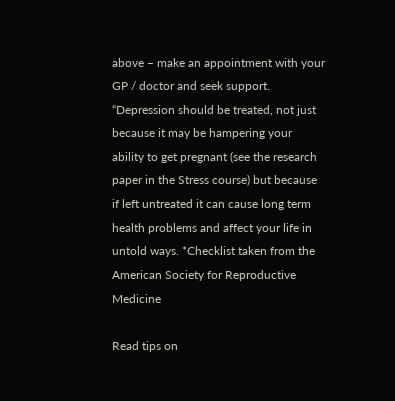above – make an appointment with your GP / doctor and seek support. “Depression should be treated, not just because it may be hampering your ability to get pregnant (see the research paper in the Stress course) but because if left untreated it can cause long term health problems and affect your life in untold ways. *Checklist taken from the American Society for Reproductive Medicine

Read tips on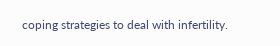coping strategies to deal with infertility.